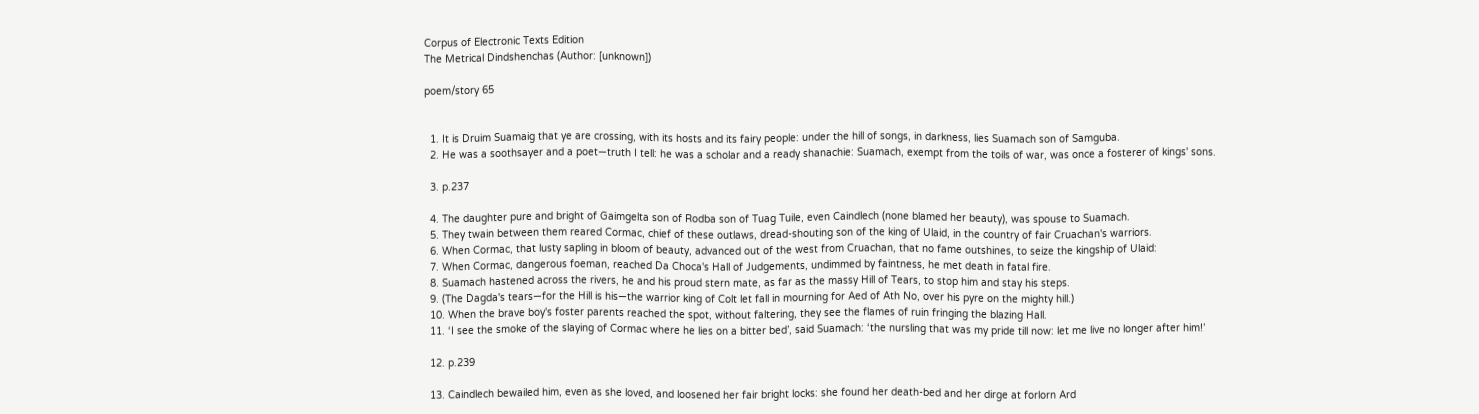Corpus of Electronic Texts Edition
The Metrical Dindshenchas (Author: [unknown])

poem/story 65


  1. It is Druim Suamaig that ye are crossing, with its hosts and its fairy people: under the hill of songs, in darkness, lies Suamach son of Samguba.
  2. He was a soothsayer and a poet—truth I tell: he was a scholar and a ready shanachie: Suamach, exempt from the toils of war, was once a fosterer of kings' sons.

  3. p.237

  4. The daughter pure and bright of Gaimgelta son of Rodba son of Tuag Tuile, even Caindlech (none blamed her beauty), was spouse to Suamach.
  5. They twain between them reared Cormac, chief of these outlaws, dread-shouting son of the king of Ulaid, in the country of fair Cruachan's warriors.
  6. When Cormac, that lusty sapling in bloom of beauty, advanced out of the west from Cruachan, that no fame outshines, to seize the kingship of Ulaid:
  7. When Cormac, dangerous foeman, reached Da Choca's Hall of Judgements, undimmed by faintness, he met death in fatal fire.
  8. Suamach hastened across the rivers, he and his proud stern mate, as far as the massy Hill of Tears, to stop him and stay his steps.
  9. (The Dagda's tears—for the Hill is his—the warrior king of Colt let fall in mourning for Aed of Ath No, over his pyre on the mighty hill.)
  10. When the brave boy's foster parents reached the spot, without faltering, they see the flames of ruin fringing the blazing Hall.
  11. ‘I see the smoke of the slaying of Cormac where he lies on a bitter bed’, said Suamach: ‘the nursling that was my pride till now: let me live no longer after him!’

  12. p.239

  13. Caindlech bewailed him, even as she loved, and loosened her fair bright locks: she found her death-bed and her dirge at forlorn Ard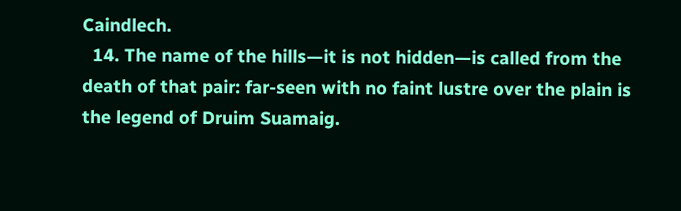Caindlech.
  14. The name of the hills—it is not hidden—is called from the death of that pair: far-seen with no faint lustre over the plain is the legend of Druim Suamaig.